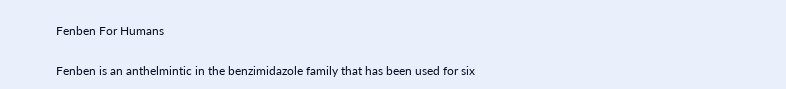Fenben For Humans

Fenben is an anthelmintic in the benzimidazole family that has been used for six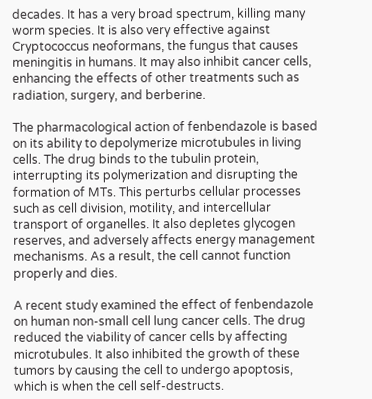decades. It has a very broad spectrum, killing many worm species. It is also very effective against Cryptococcus neoformans, the fungus that causes meningitis in humans. It may also inhibit cancer cells, enhancing the effects of other treatments such as radiation, surgery, and berberine.

The pharmacological action of fenbendazole is based on its ability to depolymerize microtubules in living cells. The drug binds to the tubulin protein, interrupting its polymerization and disrupting the formation of MTs. This perturbs cellular processes such as cell division, motility, and intercellular transport of organelles. It also depletes glycogen reserves, and adversely affects energy management mechanisms. As a result, the cell cannot function properly and dies.

A recent study examined the effect of fenbendazole on human non-small cell lung cancer cells. The drug reduced the viability of cancer cells by affecting microtubules. It also inhibited the growth of these tumors by causing the cell to undergo apoptosis, which is when the cell self-destructs.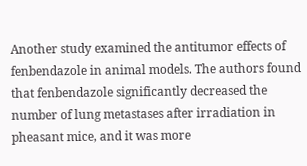Another study examined the antitumor effects of fenbendazole in animal models. The authors found that fenbendazole significantly decreased the number of lung metastases after irradiation in pheasant mice, and it was more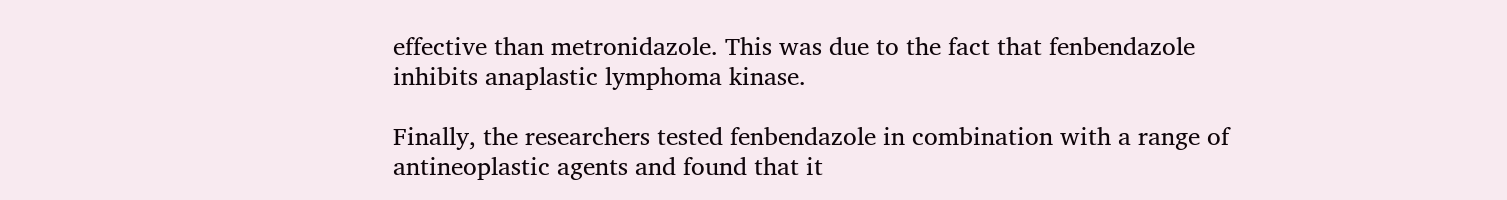effective than metronidazole. This was due to the fact that fenbendazole inhibits anaplastic lymphoma kinase.

Finally, the researchers tested fenbendazole in combination with a range of antineoplastic agents and found that it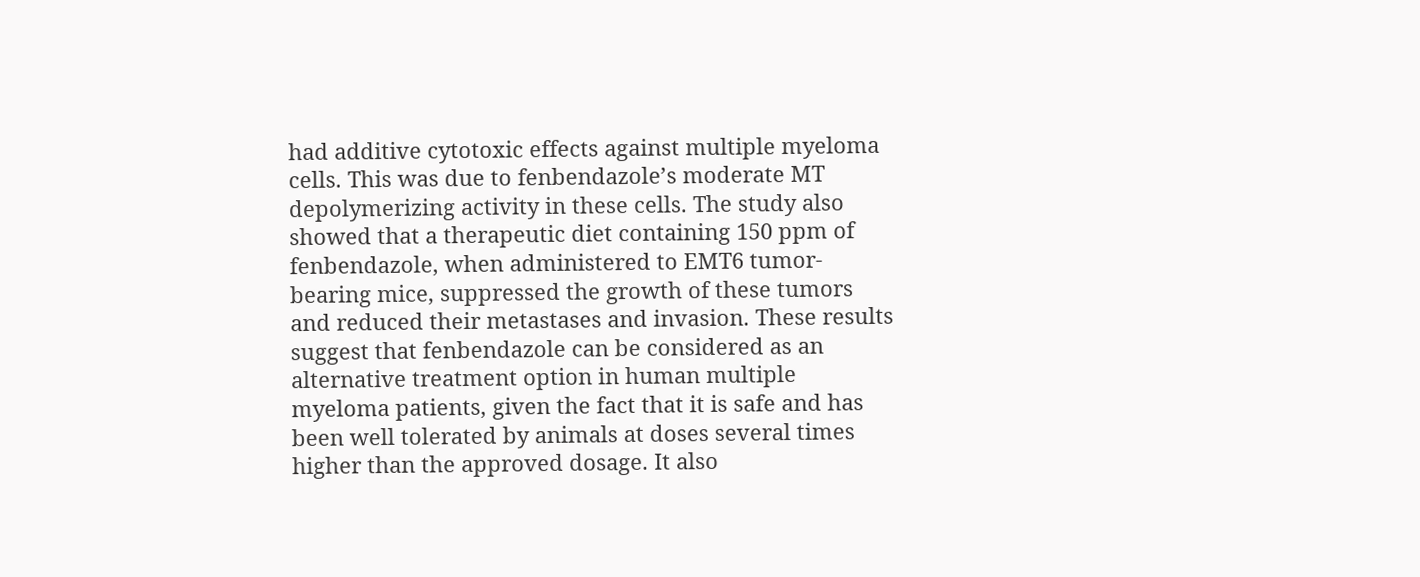had additive cytotoxic effects against multiple myeloma cells. This was due to fenbendazole’s moderate MT depolymerizing activity in these cells. The study also showed that a therapeutic diet containing 150 ppm of fenbendazole, when administered to EMT6 tumor-bearing mice, suppressed the growth of these tumors and reduced their metastases and invasion. These results suggest that fenbendazole can be considered as an alternative treatment option in human multiple myeloma patients, given the fact that it is safe and has been well tolerated by animals at doses several times higher than the approved dosage. It also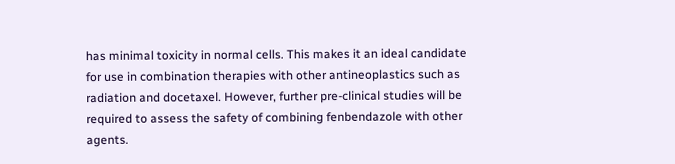has minimal toxicity in normal cells. This makes it an ideal candidate for use in combination therapies with other antineoplastics such as radiation and docetaxel. However, further pre-clinical studies will be required to assess the safety of combining fenbendazole with other agents.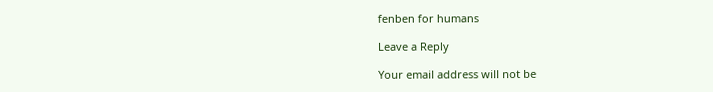fenben for humans

Leave a Reply

Your email address will not be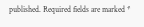published. Required fields are marked *